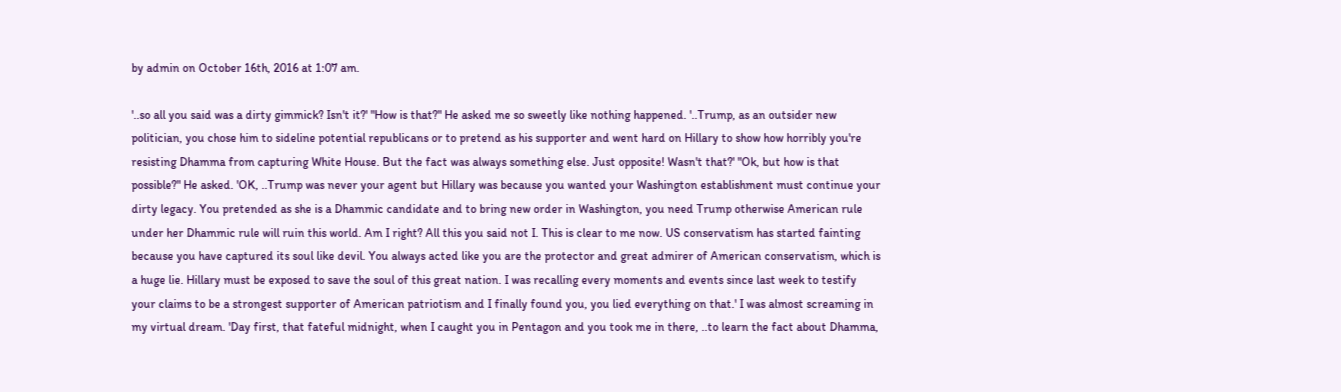by admin on October 16th, 2016 at 1:07 am.

'..so all you said was a dirty gimmick? Isn't it?' "How is that?" He asked me so sweetly like nothing happened. '..Trump, as an outsider new politician, you chose him to sideline potential republicans or to pretend as his supporter and went hard on Hillary to show how horribly you're resisting Dhamma from capturing White House. But the fact was always something else. Just opposite! Wasn't that?' "Ok, but how is that possible?" He asked. 'OK, ..Trump was never your agent but Hillary was because you wanted your Washington establishment must continue your dirty legacy. You pretended as she is a Dhammic candidate and to bring new order in Washington, you need Trump otherwise American rule under her Dhammic rule will ruin this world. Am I right? All this you said not I. This is clear to me now. US conservatism has started fainting because you have captured its soul like devil. You always acted like you are the protector and great admirer of American conservatism, which is a huge lie. Hillary must be exposed to save the soul of this great nation. I was recalling every moments and events since last week to testify your claims to be a strongest supporter of American patriotism and I finally found you, you lied everything on that.' I was almost screaming in my virtual dream. 'Day first, that fateful midnight, when I caught you in Pentagon and you took me in there, ..to learn the fact about Dhamma,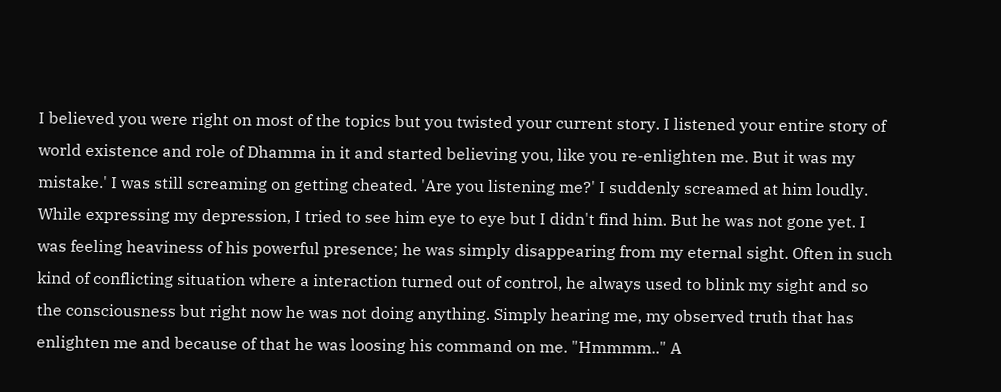I believed you were right on most of the topics but you twisted your current story. I listened your entire story of world existence and role of Dhamma in it and started believing you, like you re-enlighten me. But it was my mistake.' I was still screaming on getting cheated. 'Are you listening me?' I suddenly screamed at him loudly. While expressing my depression, I tried to see him eye to eye but I didn't find him. But he was not gone yet. I was feeling heaviness of his powerful presence; he was simply disappearing from my eternal sight. Often in such kind of conflicting situation where a interaction turned out of control, he always used to blink my sight and so the consciousness but right now he was not doing anything. Simply hearing me, my observed truth that has enlighten me and because of that he was loosing his command on me. "Hmmmm.." A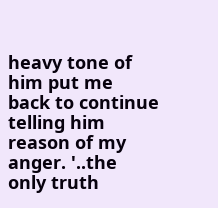heavy tone of him put me back to continue telling him reason of my anger. '..the only truth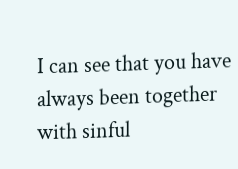I can see that you have always been together with sinful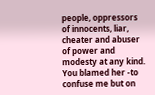people, oppressors of innocents, liar, cheater and abuser of power and modesty at any kind. You blamed her -to confuse me but on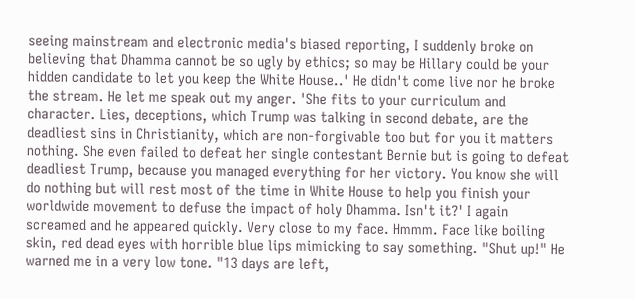seeing mainstream and electronic media's biased reporting, I suddenly broke on believing that Dhamma cannot be so ugly by ethics; so may be Hillary could be your hidden candidate to let you keep the White House..' He didn't come live nor he broke the stream. He let me speak out my anger. 'She fits to your curriculum and character. Lies, deceptions, which Trump was talking in second debate, are the deadliest sins in Christianity, which are non-forgivable too but for you it matters nothing. She even failed to defeat her single contestant Bernie but is going to defeat deadliest Trump, because you managed everything for her victory. You know she will do nothing but will rest most of the time in White House to help you finish your worldwide movement to defuse the impact of holy Dhamma. Isn't it?' I again screamed and he appeared quickly. Very close to my face. Hmmm. Face like boiling skin, red dead eyes with horrible blue lips mimicking to say something. "Shut up!" He warned me in a very low tone. "13 days are left,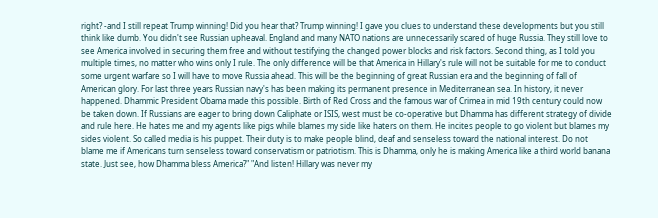right? -and I still repeat Trump winning! Did you hear that? Trump winning! I gave you clues to understand these developments but you still think like dumb. You didn't see Russian upheaval. England and many NATO nations are unnecessarily scared of huge Russia. They still love to see America involved in securing them free and without testifying the changed power blocks and risk factors. Second thing, as I told you multiple times, no matter who wins only I rule. The only difference will be that America in Hillary's rule will not be suitable for me to conduct some urgent warfare so I will have to move Russia ahead. This will be the beginning of great Russian era and the beginning of fall of American glory. For last three years Russian navy's has been making its permanent presence in Mediterranean sea. In history, it never happened. Dhammic President Obama made this possible. Birth of Red Cross and the famous war of Crimea in mid 19th century could now be taken down. If Russians are eager to bring down Caliphate or ISIS, west must be co-operative but Dhamma has different strategy of divide and rule here. He hates me and my agents like pigs while blames my side like haters on them. He incites people to go violent but blames my sides violent. So called media is his puppet. Their duty is to make people blind, deaf and senseless toward the national interest. Do not blame me if Americans turn senseless toward conservatism or patriotism. This is Dhamma, only he is making America like a third world banana state. Just see, how Dhamma bless America?" "And listen! Hillary was never my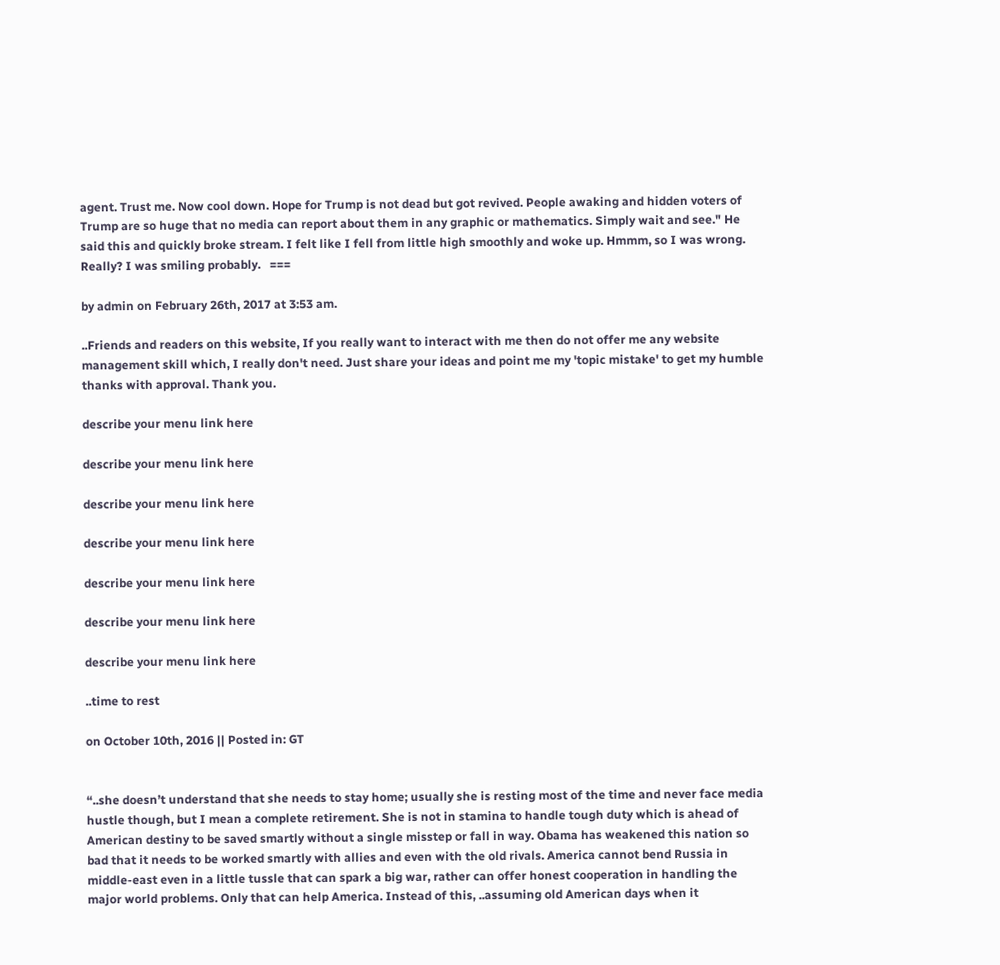agent. Trust me. Now cool down. Hope for Trump is not dead but got revived. People awaking and hidden voters of Trump are so huge that no media can report about them in any graphic or mathematics. Simply wait and see." He said this and quickly broke stream. I felt like I fell from little high smoothly and woke up. Hmmm, so I was wrong. Really? I was smiling probably.   ===

by admin on February 26th, 2017 at 3:53 am.

..Friends and readers on this website, If you really want to interact with me then do not offer me any website management skill which, I really don't need. Just share your ideas and point me my 'topic mistake' to get my humble thanks with approval. Thank you.

describe your menu link here

describe your menu link here

describe your menu link here

describe your menu link here

describe your menu link here

describe your menu link here

describe your menu link here

..time to rest

on October 10th, 2016 || Posted in: GT


“..she doesn’t understand that she needs to stay home; usually she is resting most of the time and never face media hustle though, but I mean a complete retirement. She is not in stamina to handle tough duty which is ahead of American destiny to be saved smartly without a single misstep or fall in way. Obama has weakened this nation so bad that it needs to be worked smartly with allies and even with the old rivals. America cannot bend Russia in middle-east even in a little tussle that can spark a big war, rather can offer honest cooperation in handling the major world problems. Only that can help America. Instead of this, ..assuming old American days when it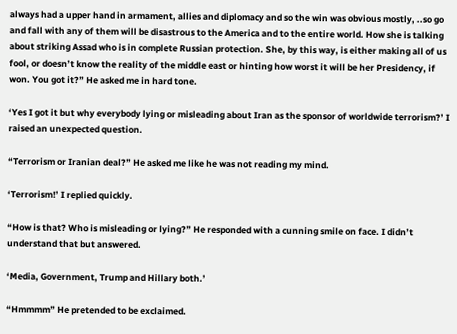always had a upper hand in armament, allies and diplomacy and so the win was obvious mostly, ..so go and fall with any of them will be disastrous to the America and to the entire world. How she is talking about striking Assad who is in complete Russian protection. She, by this way, is either making all of us fool, or doesn’t know the reality of the middle east or hinting how worst it will be her Presidency, if won. You got it?” He asked me in hard tone.

‘Yes I got it but why everybody lying or misleading about Iran as the sponsor of worldwide terrorism?’ I raised an unexpected question.

“Terrorism or Iranian deal?” He asked me like he was not reading my mind.

‘Terrorism!’ I replied quickly.

“How is that? Who is misleading or lying?” He responded with a cunning smile on face. I didn’t understand that but answered.

‘Media, Government, Trump and Hillary both.’

“Hmmmm” He pretended to be exclaimed.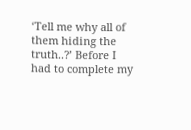‘Tell me why all of them hiding the truth..?’ Before I had to complete my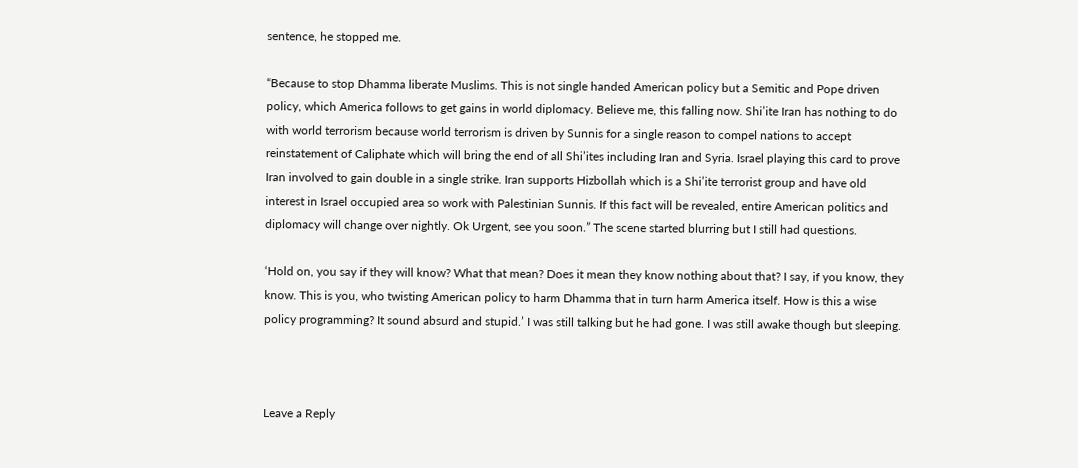sentence, he stopped me.

“Because to stop Dhamma liberate Muslims. This is not single handed American policy but a Semitic and Pope driven policy, which America follows to get gains in world diplomacy. Believe me, this falling now. Shi’ite Iran has nothing to do with world terrorism because world terrorism is driven by Sunnis for a single reason to compel nations to accept reinstatement of Caliphate which will bring the end of all Shi’ites including Iran and Syria. Israel playing this card to prove Iran involved to gain double in a single strike. Iran supports Hizbollah which is a Shi’ite terrorist group and have old interest in Israel occupied area so work with Palestinian Sunnis. If this fact will be revealed, entire American politics and diplomacy will change over nightly. Ok Urgent, see you soon.” The scene started blurring but I still had questions.

‘Hold on, you say if they will know? What that mean? Does it mean they know nothing about that? I say, if you know, they know. This is you, who twisting American policy to harm Dhamma that in turn harm America itself. How is this a wise policy programming? It sound absurd and stupid.’ I was still talking but he had gone. I was still awake though but sleeping.



Leave a Reply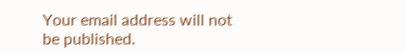Your email address will not be published.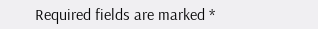Required fields are marked *